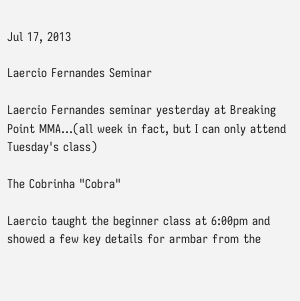Jul 17, 2013

Laercio Fernandes Seminar

Laercio Fernandes seminar yesterday at Breaking Point MMA...(all week in fact, but I can only attend Tuesday's class)

The Cobrinha "Cobra"

Laercio taught the beginner class at 6:00pm and showed a few key details for armbar from the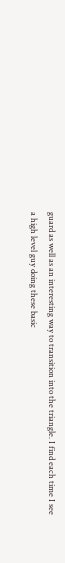guard as well as an interesting way to transition into the triangle. I find each time I see a high level guy doing these basic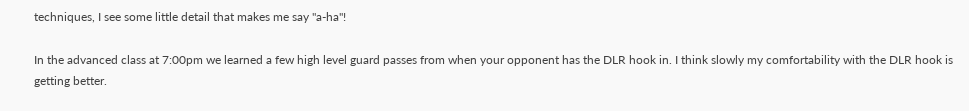techniques, I see some little detail that makes me say "a-ha"!

In the advanced class at 7:00pm we learned a few high level guard passes from when your opponent has the DLR hook in. I think slowly my comfortability with the DLR hook is getting better.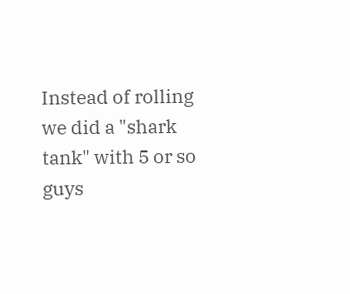Instead of rolling we did a "shark tank" with 5 or so guys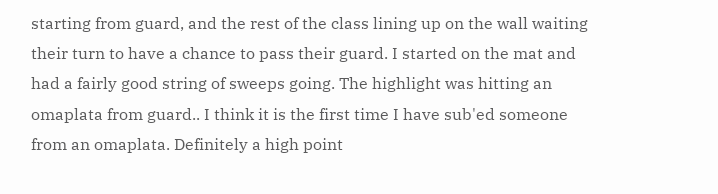starting from guard, and the rest of the class lining up on the wall waiting their turn to have a chance to pass their guard. I started on the mat and had a fairly good string of sweeps going. The highlight was hitting an omaplata from guard.. I think it is the first time I have sub'ed someone from an omaplata. Definitely a high point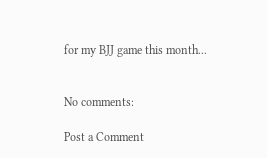for my BJJ game this month...


No comments:

Post a Comment